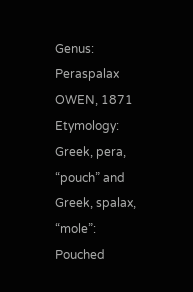Genus: Peraspalax OWEN, 1871
Etymology: Greek, pera, “pouch” and Greek, spalax, “mole”: Pouched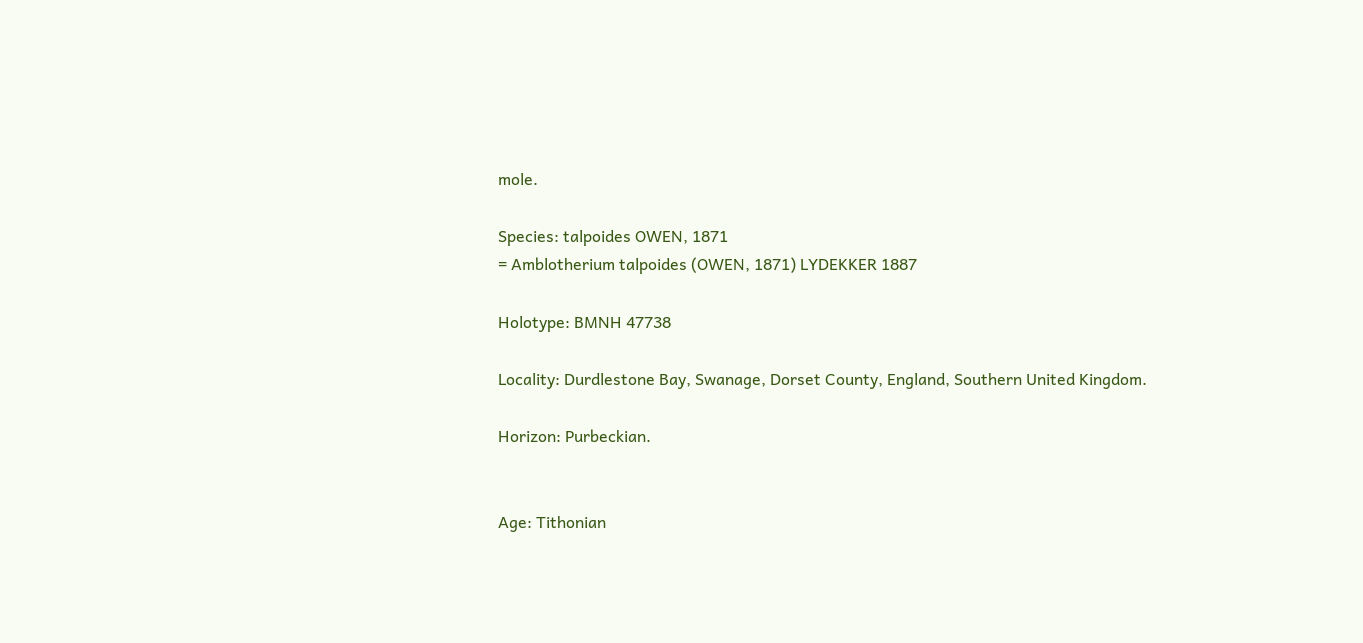mole.

Species: talpoides OWEN, 1871
= Amblotherium talpoides (OWEN, 1871) LYDEKKER 1887

Holotype: BMNH 47738

Locality: Durdlestone Bay, Swanage, Dorset County, England, Southern United Kingdom.

Horizon: Purbeckian.


Age: Tithonian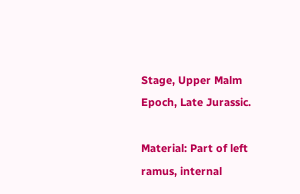Stage, Upper Malm Epoch, Late Jurassic.

Material: Part of left ramus, internal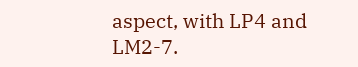aspect, with LP4 and LM2-7.